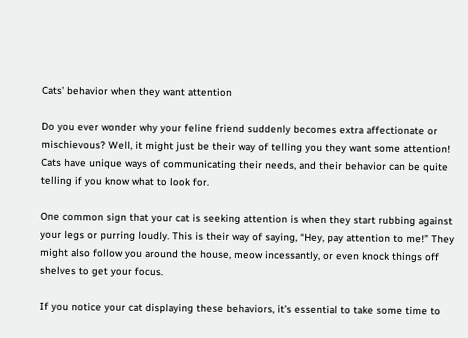Cats’ behavior when they want attention

Do you ever wonder why your feline friend suddenly becomes extra affectionate or mischievous? Well, it might just be their way of telling you they want some attention! Cats have unique ways of communicating their needs, and their behavior can be quite telling if you know what to look for.

One common sign that your cat is seeking attention is when they start rubbing against your legs or purring loudly. This is their way of saying, “Hey, pay attention to me!” They might also follow you around the house, meow incessantly, or even knock things off shelves to get your focus.

If you notice your cat displaying these behaviors, it’s essential to take some time to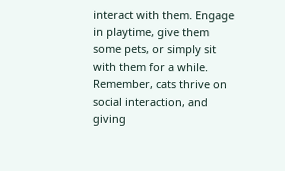interact with them. Engage in playtime, give them some pets, or simply sit with them for a while. Remember, cats thrive on social interaction, and giving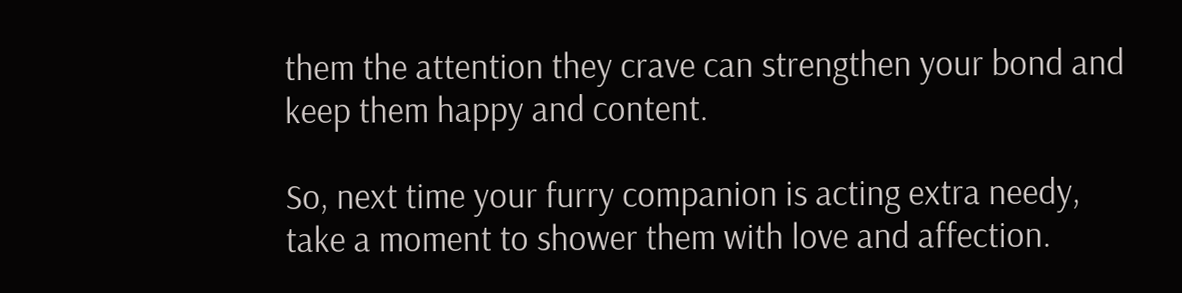them the attention they crave can strengthen your bond and keep them happy and content.

So, next time your furry companion is acting extra needy, take a moment to shower them with love and affection.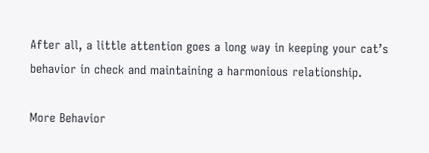After all, a little attention goes a long way in keeping your cat’s behavior in check and maintaining a harmonious relationship.

More Behavior